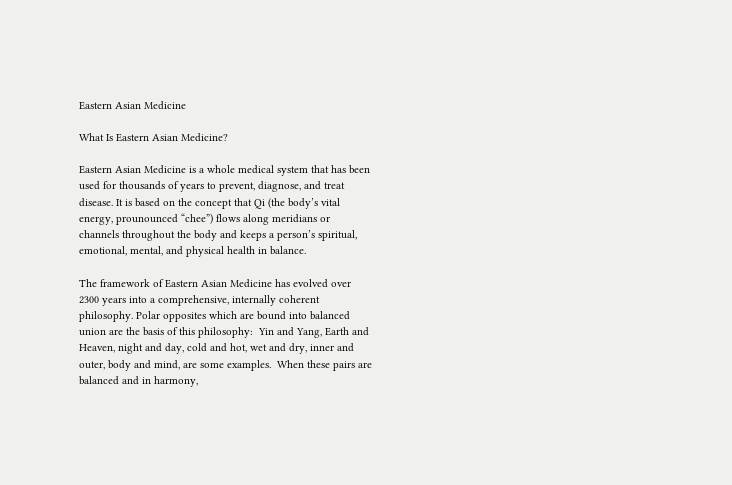Eastern Asian Medicine

What Is Eastern Asian Medicine?

Eastern Asian Medicine is a whole medical system that has been used for thousands of years to prevent, diagnose, and treat disease. It is based on the concept that Qi (the body’s vital energy, prounounced “chee”) flows along meridians or channels throughout the body and keeps a person’s spiritual, emotional, mental, and physical health in balance.

The framework of Eastern Asian Medicine has evolved over 2300 years into a comprehensive, internally coherent philosophy. Polar opposites which are bound into balanced union are the basis of this philosophy:  Yin and Yang, Earth and Heaven, night and day, cold and hot, wet and dry, inner and outer, body and mind, are some examples.  When these pairs are balanced and in harmony,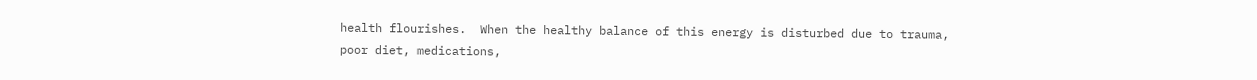health flourishes.  When the healthy balance of this energy is disturbed due to trauma, poor diet, medications,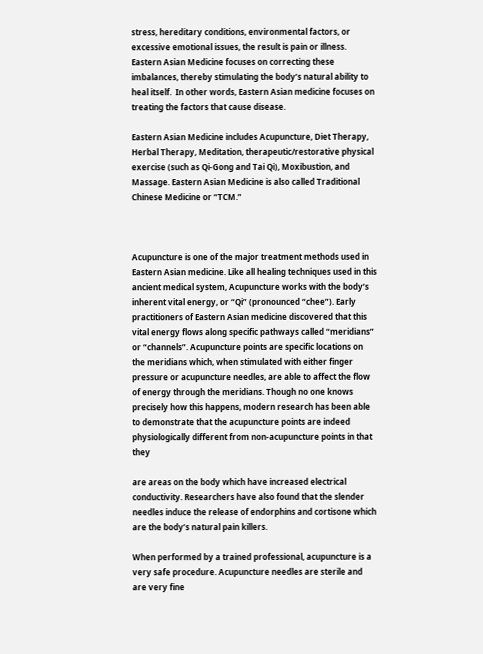stress, hereditary conditions, environmental factors, or excessive emotional issues, the result is pain or illness.
Eastern Asian Medicine focuses on correcting these imbalances, thereby stimulating the body’s natural ability to heal itself.  In other words, Eastern Asian medicine focuses on treating the factors that cause disease.

Eastern Asian Medicine includes Acupuncture, Diet Therapy, Herbal Therapy, Meditation, therapeutic/restorative physical exercise (such as Qi-Gong and Tai Qi), Moxibustion, and Massage. Eastern Asian Medicine is also called Traditional Chinese Medicine or “TCM.”



Acupuncture is one of the major treatment methods used in Eastern Asian medicine. Like all healing techniques used in this ancient medical system, Acupuncture works with the body’s inherent vital energy, or “Qi” (pronounced “chee”). Early practitioners of Eastern Asian medicine discovered that this vital energy flows along specific pathways called “meridians” or “channels”. Acupuncture points are specific locations on the meridians which, when stimulated with either finger pressure or acupuncture needles, are able to affect the flow of energy through the meridians. Though no one knows precisely how this happens, modern research has been able to demonstrate that the acupuncture points are indeed physiologically different from non-acupuncture points in that they

are areas on the body which have increased electrical conductivity. Researchers have also found that the slender needles induce the release of endorphins and cortisone which are the body’s natural pain killers.

When performed by a trained professional, acupuncture is a very safe procedure. Acupuncture needles are sterile and are very fine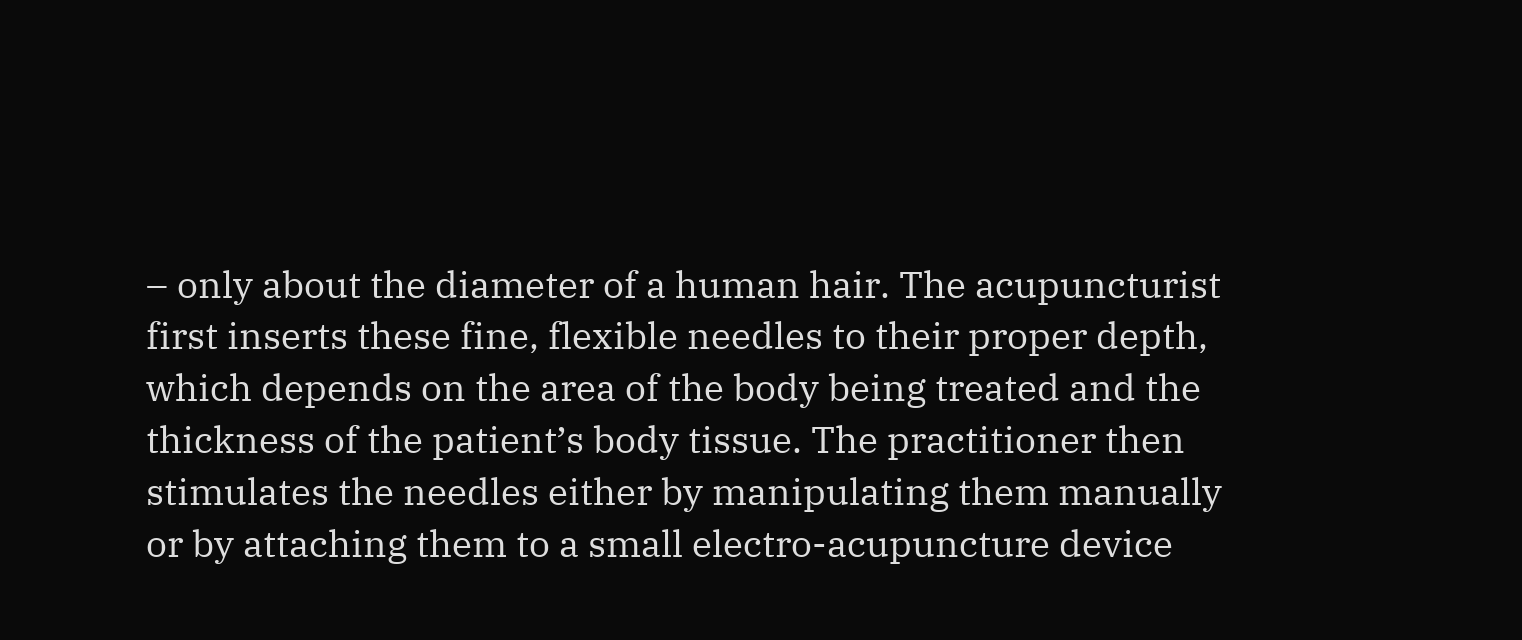– only about the diameter of a human hair. The acupuncturist first inserts these fine, flexible needles to their proper depth, which depends on the area of the body being treated and the thickness of the patient’s body tissue. The practitioner then stimulates the needles either by manipulating them manually or by attaching them to a small electro-acupuncture device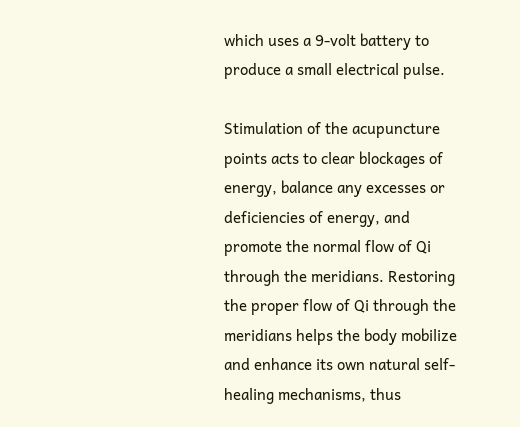which uses a 9-volt battery to produce a small electrical pulse.

Stimulation of the acupuncture points acts to clear blockages of energy, balance any excesses or deficiencies of energy, and promote the normal flow of Qi through the meridians. Restoring the proper flow of Qi through the meridians helps the body mobilize and enhance its own natural self-healing mechanisms, thus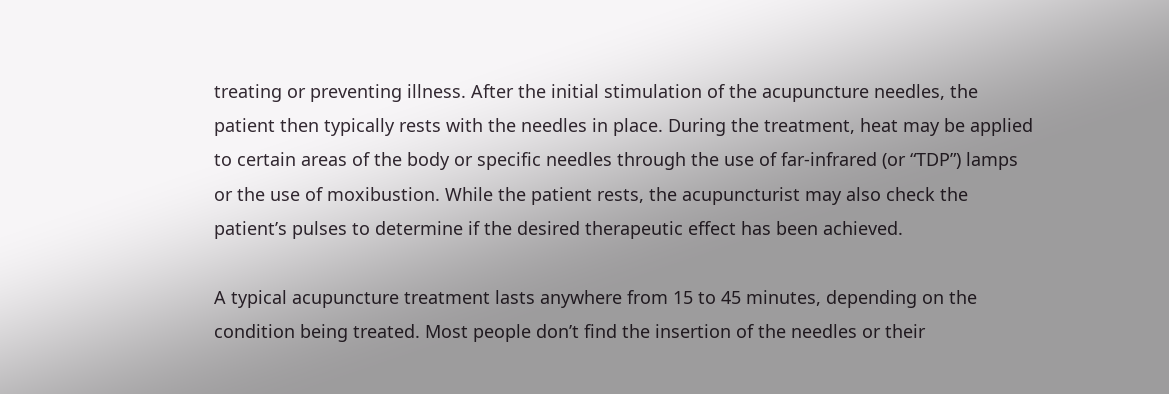treating or preventing illness. After the initial stimulation of the acupuncture needles, the patient then typically rests with the needles in place. During the treatment, heat may be applied to certain areas of the body or specific needles through the use of far-infrared (or “TDP”) lamps or the use of moxibustion. While the patient rests, the acupuncturist may also check the patient’s pulses to determine if the desired therapeutic effect has been achieved.

A typical acupuncture treatment lasts anywhere from 15 to 45 minutes, depending on the condition being treated. Most people don’t find the insertion of the needles or their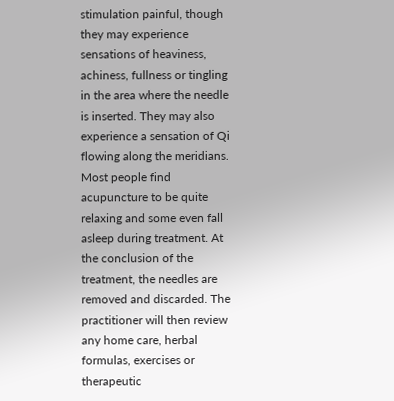stimulation painful, though they may experience sensations of heaviness, achiness, fullness or tingling in the area where the needle is inserted. They may also experience a sensation of Qi flowing along the meridians. Most people find acupuncture to be quite relaxing and some even fall asleep during treatment. At the conclusion of the treatment, the needles are removed and discarded. The practitioner will then review any home care, herbal formulas, exercises or therapeutic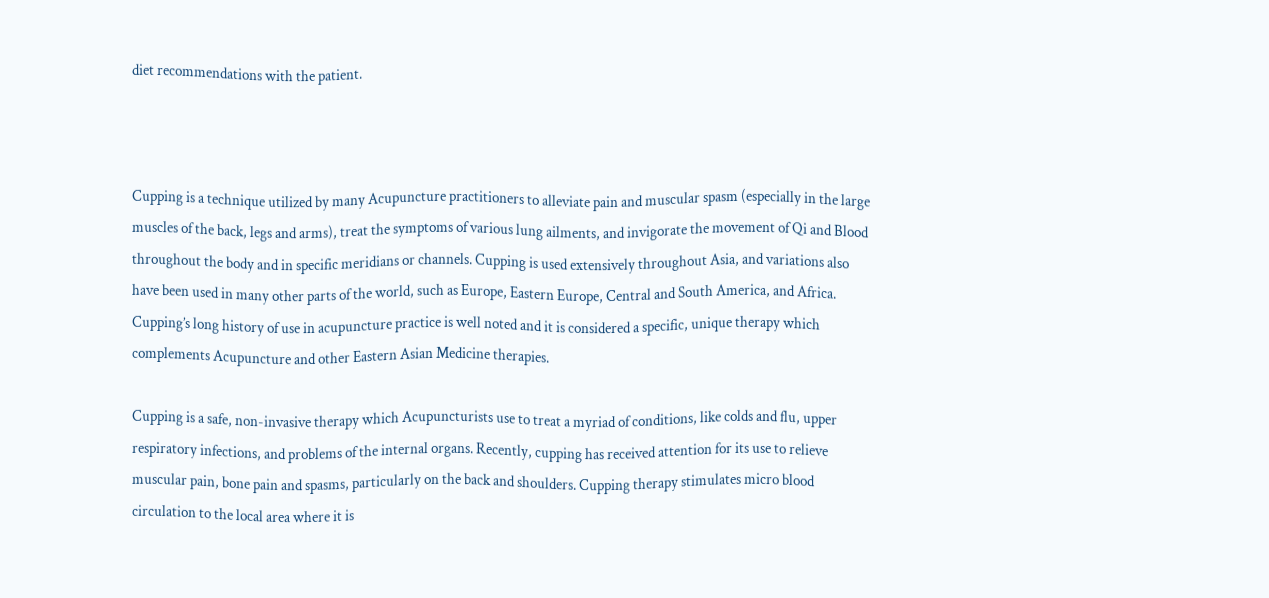diet recommendations with the patient.



Cupping is a technique utilized by many Acupuncture practitioners to alleviate pain and muscular spasm (especially in the large muscles of the back, legs and arms), treat the symptoms of various lung ailments, and invigorate the movement of Qi and Blood throughout the body and in specific meridians or channels. Cupping is used extensively throughout Asia, and variations also have been used in many other parts of the world, such as Europe, Eastern Europe, Central and South America, and Africa. Cupping’s long history of use in acupuncture practice is well noted and it is considered a specific, unique therapy which complements Acupuncture and other Eastern Asian Medicine therapies.

Cupping is a safe, non-invasive therapy which Acupuncturists use to treat a myriad of conditions, like colds and flu, upper respiratory infections, and problems of the internal organs. Recently, cupping has received attention for its use to relieve muscular pain, bone pain and spasms, particularly on the back and shoulders. Cupping therapy stimulates micro blood circulation to the local area where it is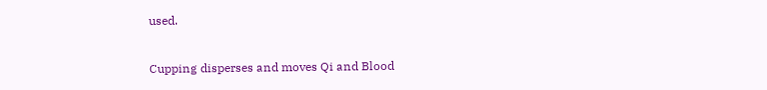used.

Cupping disperses and moves Qi and Blood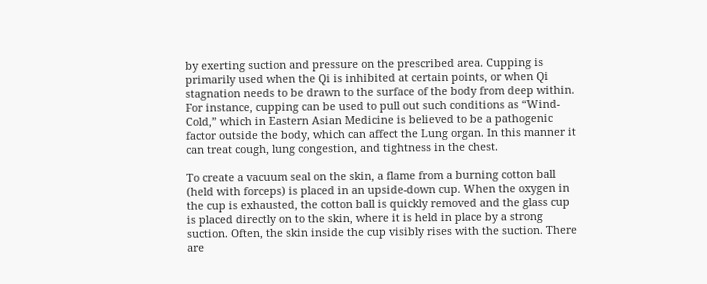by exerting suction and pressure on the prescribed area. Cupping is primarily used when the Qi is inhibited at certain points, or when Qi stagnation needs to be drawn to the surface of the body from deep within. For instance, cupping can be used to pull out such conditions as “Wind-Cold,” which in Eastern Asian Medicine is believed to be a pathogenic factor outside the body, which can affect the Lung organ. In this manner it can treat cough, lung congestion, and tightness in the chest.

To create a vacuum seal on the skin, a flame from a burning cotton ball (held with forceps) is placed in an upside-down cup. When the oxygen in the cup is exhausted, the cotton ball is quickly removed and the glass cup is placed directly on to the skin, where it is held in place by a strong suction. Often, the skin inside the cup visibly rises with the suction. There are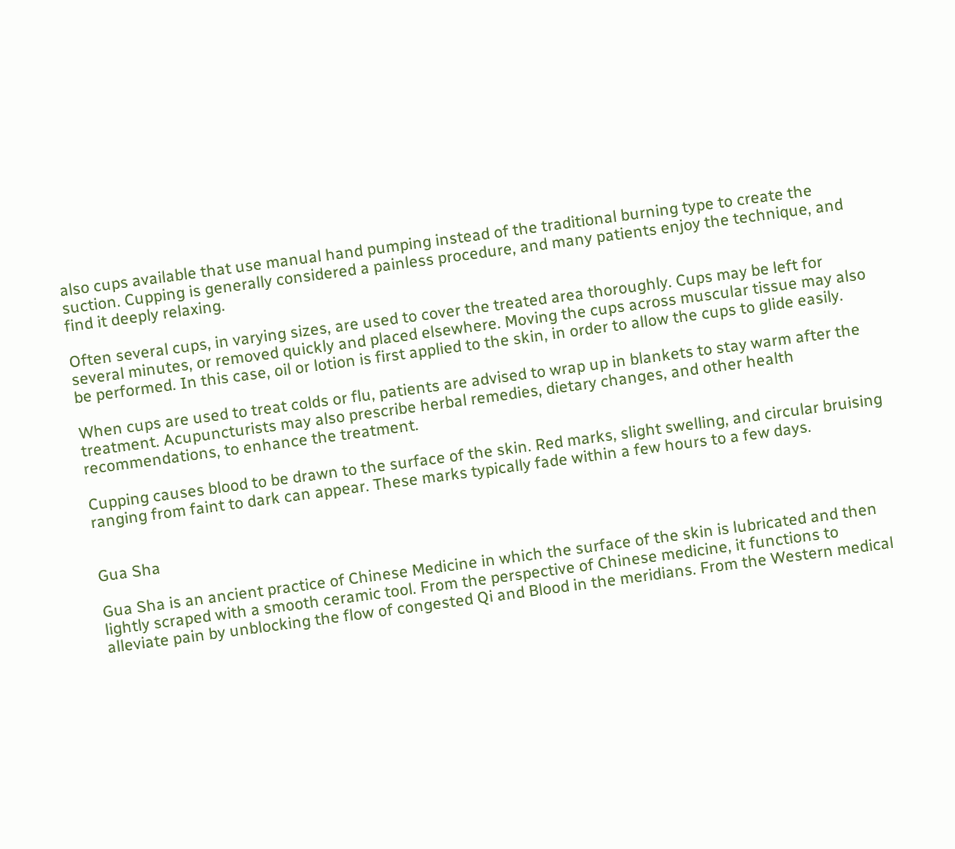also cups available that use manual hand pumping instead of the traditional burning type to create the suction. Cupping is generally considered a painless procedure, and many patients enjoy the technique, and find it deeply relaxing.

Often several cups, in varying sizes, are used to cover the treated area thoroughly. Cups may be left for several minutes, or removed quickly and placed elsewhere. Moving the cups across muscular tissue may also be performed. In this case, oil or lotion is first applied to the skin, in order to allow the cups to glide easily.

When cups are used to treat colds or flu, patients are advised to wrap up in blankets to stay warm after the treatment. Acupuncturists may also prescribe herbal remedies, dietary changes, and other health recommendations, to enhance the treatment.

Cupping causes blood to be drawn to the surface of the skin. Red marks, slight swelling, and circular bruising ranging from faint to dark can appear. These marks typically fade within a few hours to a few days.


Gua Sha

Gua Sha is an ancient practice of Chinese Medicine in which the surface of the skin is lubricated and then lightly scraped with a smooth ceramic tool. From the perspective of Chinese medicine, it functions to alleviate pain by unblocking the flow of congested Qi and Blood in the meridians. From the Western medical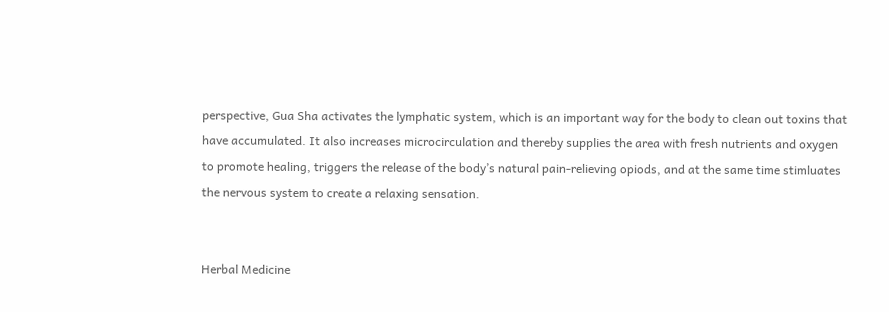perspective, Gua Sha activates the lymphatic system, which is an important way for the body to clean out toxins that have accumulated. It also increases microcirculation and thereby supplies the area with fresh nutrients and oxygen to promote healing, triggers the release of the body’s natural pain-relieving opiods, and at the same time stimluates the nervous system to create a relaxing sensation.


Herbal Medicine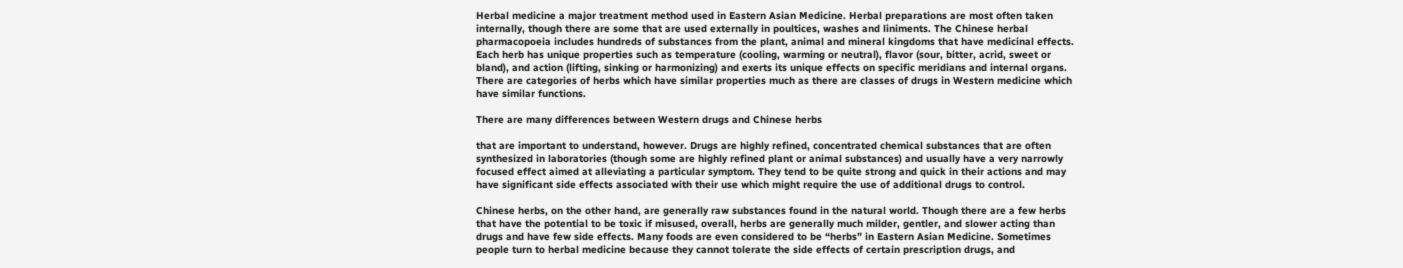Herbal medicine a major treatment method used in Eastern Asian Medicine. Herbal preparations are most often taken internally, though there are some that are used externally in poultices, washes and liniments. The Chinese herbal pharmacopoeia includes hundreds of substances from the plant, animal and mineral kingdoms that have medicinal effects. Each herb has unique properties such as temperature (cooling, warming or neutral), flavor (sour, bitter, acrid, sweet or bland), and action (lifting, sinking or harmonizing) and exerts its unique effects on specific meridians and internal organs. There are categories of herbs which have similar properties much as there are classes of drugs in Western medicine which have similar functions.

There are many differences between Western drugs and Chinese herbs

that are important to understand, however. Drugs are highly refined, concentrated chemical substances that are often synthesized in laboratories (though some are highly refined plant or animal substances) and usually have a very narrowly focused effect aimed at alleviating a particular symptom. They tend to be quite strong and quick in their actions and may have significant side effects associated with their use which might require the use of additional drugs to control.

Chinese herbs, on the other hand, are generally raw substances found in the natural world. Though there are a few herbs that have the potential to be toxic if misused, overall, herbs are generally much milder, gentler, and slower acting than drugs and have few side effects. Many foods are even considered to be “herbs” in Eastern Asian Medicine. Sometimes people turn to herbal medicine because they cannot tolerate the side effects of certain prescription drugs, and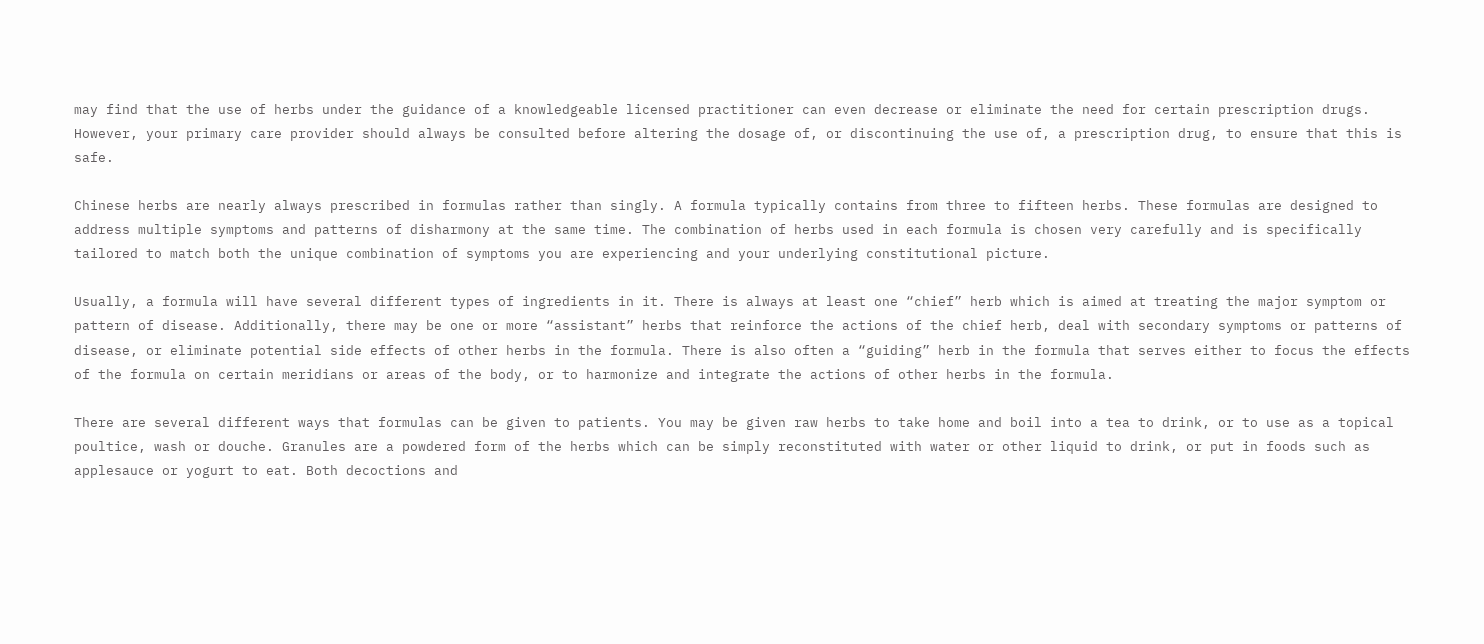may find that the use of herbs under the guidance of a knowledgeable licensed practitioner can even decrease or eliminate the need for certain prescription drugs. However, your primary care provider should always be consulted before altering the dosage of, or discontinuing the use of, a prescription drug, to ensure that this is safe.

Chinese herbs are nearly always prescribed in formulas rather than singly. A formula typically contains from three to fifteen herbs. These formulas are designed to address multiple symptoms and patterns of disharmony at the same time. The combination of herbs used in each formula is chosen very carefully and is specifically tailored to match both the unique combination of symptoms you are experiencing and your underlying constitutional picture.

Usually, a formula will have several different types of ingredients in it. There is always at least one “chief” herb which is aimed at treating the major symptom or pattern of disease. Additionally, there may be one or more “assistant” herbs that reinforce the actions of the chief herb, deal with secondary symptoms or patterns of disease, or eliminate potential side effects of other herbs in the formula. There is also often a “guiding” herb in the formula that serves either to focus the effects of the formula on certain meridians or areas of the body, or to harmonize and integrate the actions of other herbs in the formula.

There are several different ways that formulas can be given to patients. You may be given raw herbs to take home and boil into a tea to drink, or to use as a topical poultice, wash or douche. Granules are a powdered form of the herbs which can be simply reconstituted with water or other liquid to drink, or put in foods such as applesauce or yogurt to eat. Both decoctions and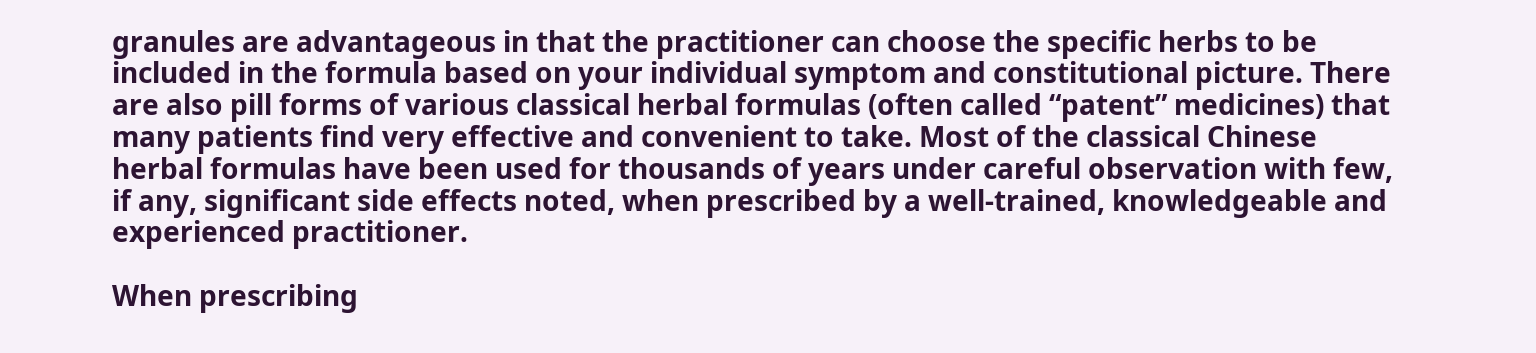granules are advantageous in that the practitioner can choose the specific herbs to be included in the formula based on your individual symptom and constitutional picture. There are also pill forms of various classical herbal formulas (often called “patent” medicines) that many patients find very effective and convenient to take. Most of the classical Chinese herbal formulas have been used for thousands of years under careful observation with few, if any, significant side effects noted, when prescribed by a well-trained, knowledgeable and experienced practitioner.

When prescribing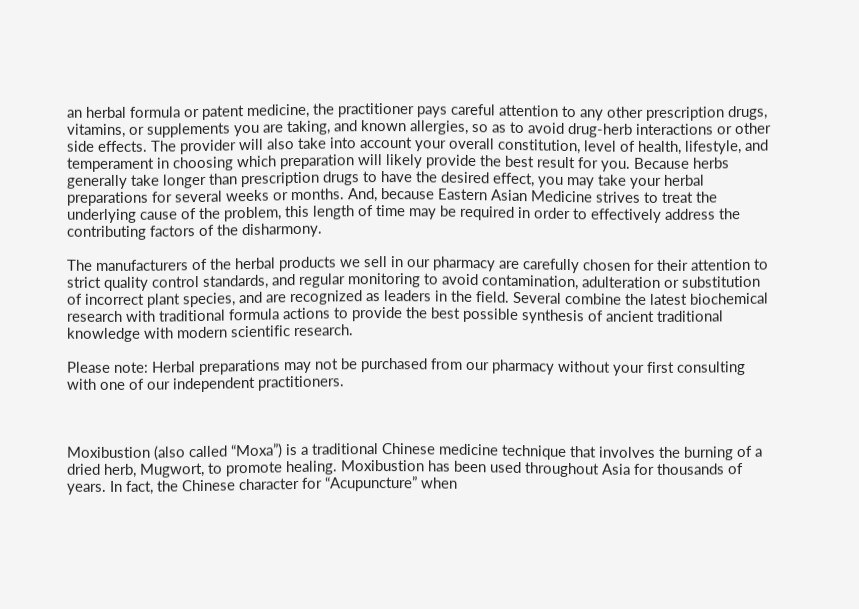an herbal formula or patent medicine, the practitioner pays careful attention to any other prescription drugs, vitamins, or supplements you are taking, and known allergies, so as to avoid drug-herb interactions or other side effects. The provider will also take into account your overall constitution, level of health, lifestyle, and temperament in choosing which preparation will likely provide the best result for you. Because herbs generally take longer than prescription drugs to have the desired effect, you may take your herbal preparations for several weeks or months. And, because Eastern Asian Medicine strives to treat the underlying cause of the problem, this length of time may be required in order to effectively address the contributing factors of the disharmony.

The manufacturers of the herbal products we sell in our pharmacy are carefully chosen for their attention to strict quality control standards, and regular monitoring to avoid contamination, adulteration or substitution of incorrect plant species, and are recognized as leaders in the field. Several combine the latest biochemical research with traditional formula actions to provide the best possible synthesis of ancient traditional knowledge with modern scientific research.

Please note: Herbal preparations may not be purchased from our pharmacy without your first consulting with one of our independent practitioners.



Moxibustion (also called “Moxa”) is a traditional Chinese medicine technique that involves the burning of a dried herb, Mugwort, to promote healing. Moxibustion has been used throughout Asia for thousands of years. In fact, the Chinese character for “Acupuncture” when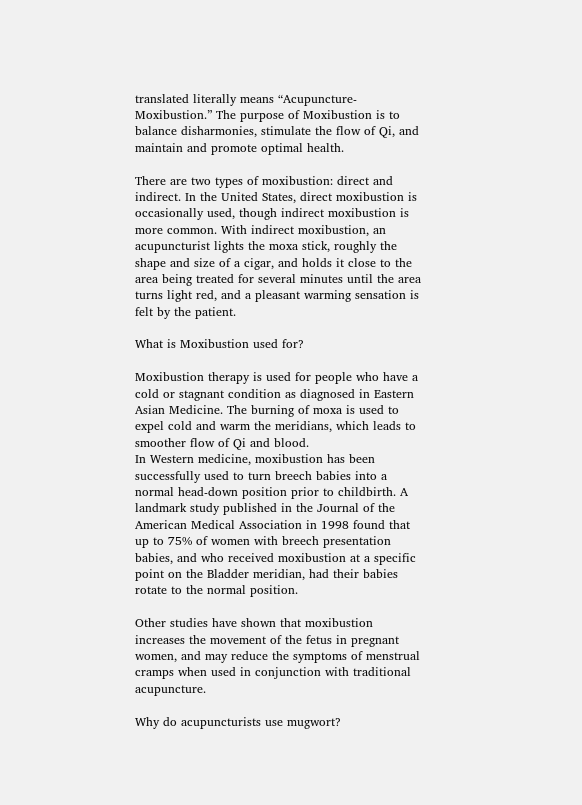translated literally means “Acupuncture-Moxibustion.” The purpose of Moxibustion is to balance disharmonies, stimulate the flow of Qi, and maintain and promote optimal health.

There are two types of moxibustion: direct and indirect. In the United States, direct moxibustion is occasionally used, though indirect moxibustion is more common. With indirect moxibustion, an acupuncturist lights the moxa stick, roughly the shape and size of a cigar, and holds it close to the area being treated for several minutes until the area turns light red, and a pleasant warming sensation is felt by the patient.

What is Moxibustion used for?

Moxibustion therapy is used for people who have a cold or stagnant condition as diagnosed in Eastern Asian Medicine. The burning of moxa is used to expel cold and warm the meridians, which leads to smoother flow of Qi and blood.
In Western medicine, moxibustion has been successfully used to turn breech babies into a normal head-down position prior to childbirth. A landmark study published in the Journal of the American Medical Association in 1998 found that up to 75% of women with breech presentation babies, and who received moxibustion at a specific point on the Bladder meridian, had their babies rotate to the normal position.

Other studies have shown that moxibustion increases the movement of the fetus in pregnant women, and may reduce the symptoms of menstrual cramps when used in conjunction with traditional acupuncture.

Why do acupuncturists use mugwort?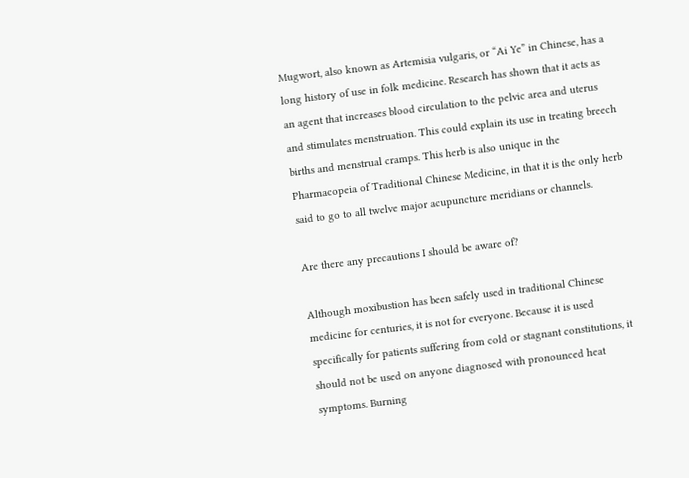Mugwort, also known as Artemisia vulgaris, or “Ai Ye” in Chinese, has a long history of use in folk medicine. Research has shown that it acts as an agent that increases blood circulation to the pelvic area and uterus and stimulates menstruation. This could explain its use in treating breech births and menstrual cramps. This herb is also unique in the Pharmacopeia of Traditional Chinese Medicine, in that it is the only herb said to go to all twelve major acupuncture meridians or channels.

Are there any precautions I should be aware of?

Although moxibustion has been safely used in traditional Chinese medicine for centuries, it is not for everyone. Because it is used specifically for patients suffering from cold or stagnant constitutions, it should not be used on anyone diagnosed with pronounced heat symptoms. Burning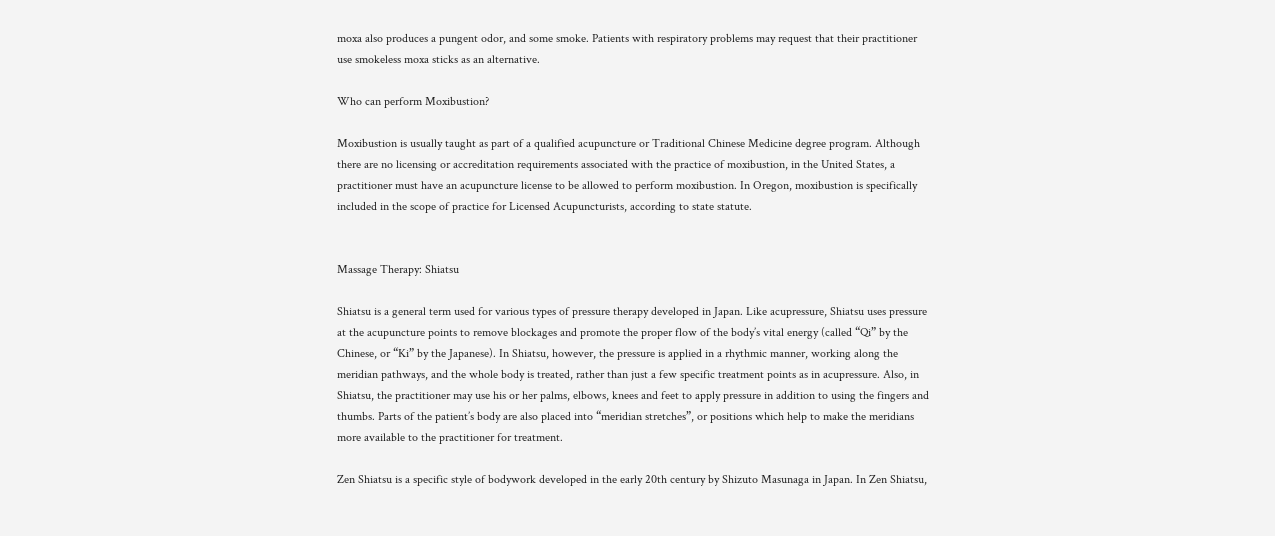moxa also produces a pungent odor, and some smoke. Patients with respiratory problems may request that their practitioner use smokeless moxa sticks as an alternative.

Who can perform Moxibustion?

Moxibustion is usually taught as part of a qualified acupuncture or Traditional Chinese Medicine degree program. Although there are no licensing or accreditation requirements associated with the practice of moxibustion, in the United States, a practitioner must have an acupuncture license to be allowed to perform moxibustion. In Oregon, moxibustion is specifically included in the scope of practice for Licensed Acupuncturists, according to state statute.


Massage Therapy: Shiatsu

Shiatsu is a general term used for various types of pressure therapy developed in Japan. Like acupressure, Shiatsu uses pressure at the acupuncture points to remove blockages and promote the proper flow of the body’s vital energy (called “Qi” by the Chinese, or “Ki” by the Japanese). In Shiatsu, however, the pressure is applied in a rhythmic manner, working along the meridian pathways, and the whole body is treated, rather than just a few specific treatment points as in acupressure. Also, in Shiatsu, the practitioner may use his or her palms, elbows, knees and feet to apply pressure in addition to using the fingers and thumbs. Parts of the patient’s body are also placed into “meridian stretches”, or positions which help to make the meridians more available to the practitioner for treatment.

Zen Shiatsu is a specific style of bodywork developed in the early 20th century by Shizuto Masunaga in Japan. In Zen Shiatsu,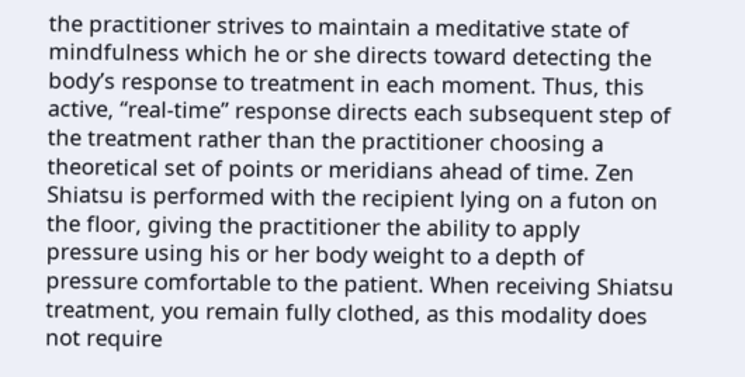the practitioner strives to maintain a meditative state of mindfulness which he or she directs toward detecting the body’s response to treatment in each moment. Thus, this active, “real-time” response directs each subsequent step of the treatment rather than the practitioner choosing a theoretical set of points or meridians ahead of time. Zen Shiatsu is performed with the recipient lying on a futon on the floor, giving the practitioner the ability to apply pressure using his or her body weight to a depth of pressure comfortable to the patient. When receiving Shiatsu treatment, you remain fully clothed, as this modality does not require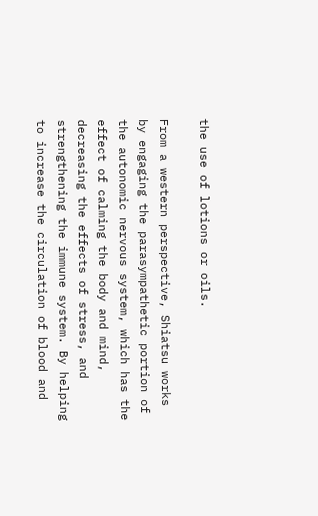the use of lotions or oils.

From a western perspective, Shiatsu works by engaging the parasympathetic portion of the autonomic nervous system, which has the effect of calming the body and mind, decreasing the effects of stress, and strengthening the immune system. By helping to increase the circulation of blood and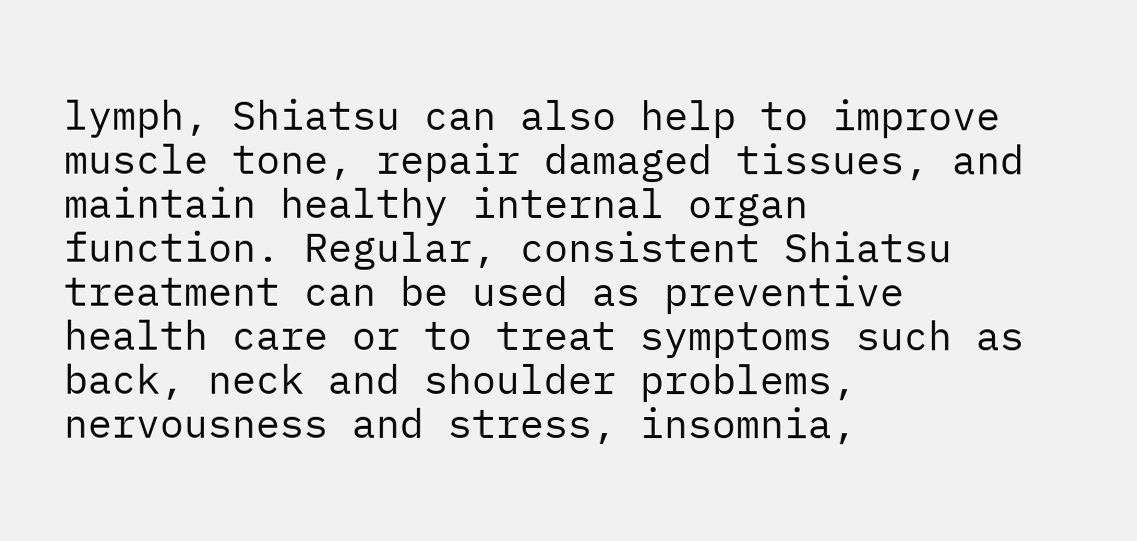lymph, Shiatsu can also help to improve muscle tone, repair damaged tissues, and maintain healthy internal organ function. Regular, consistent Shiatsu treatment can be used as preventive health care or to treat symptoms such as back, neck and shoulder problems, nervousness and stress, insomnia,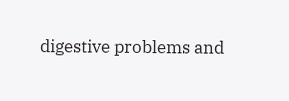digestive problems and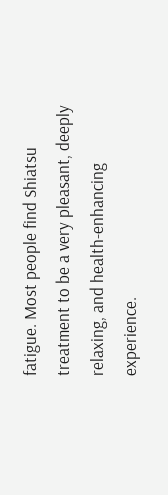fatigue. Most people find Shiatsu treatment to be a very pleasant, deeply relaxing, and health-enhancing experience.